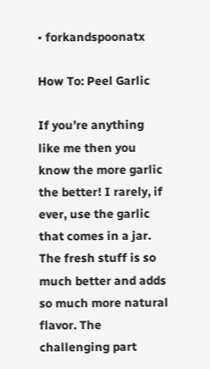• forkandspoonatx

How To: Peel Garlic

If you’re anything like me then you know the more garlic the better! I rarely, if ever, use the garlic that comes in a jar. The fresh stuff is so much better and adds so much more natural flavor. The challenging part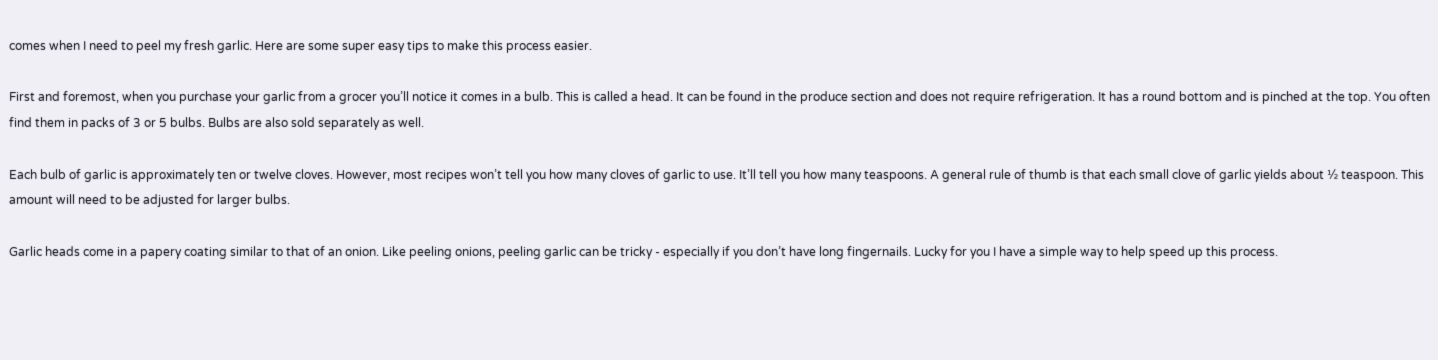comes when I need to peel my fresh garlic. Here are some super easy tips to make this process easier.

First and foremost, when you purchase your garlic from a grocer you’ll notice it comes in a bulb. This is called a head. It can be found in the produce section and does not require refrigeration. It has a round bottom and is pinched at the top. You often find them in packs of 3 or 5 bulbs. Bulbs are also sold separately as well.

Each bulb of garlic is approximately ten or twelve cloves. However, most recipes won’t tell you how many cloves of garlic to use. It’ll tell you how many teaspoons. A general rule of thumb is that each small clove of garlic yields about ½ teaspoon. This amount will need to be adjusted for larger bulbs.

Garlic heads come in a papery coating similar to that of an onion. Like peeling onions, peeling garlic can be tricky - especially if you don’t have long fingernails. Lucky for you I have a simple way to help speed up this process.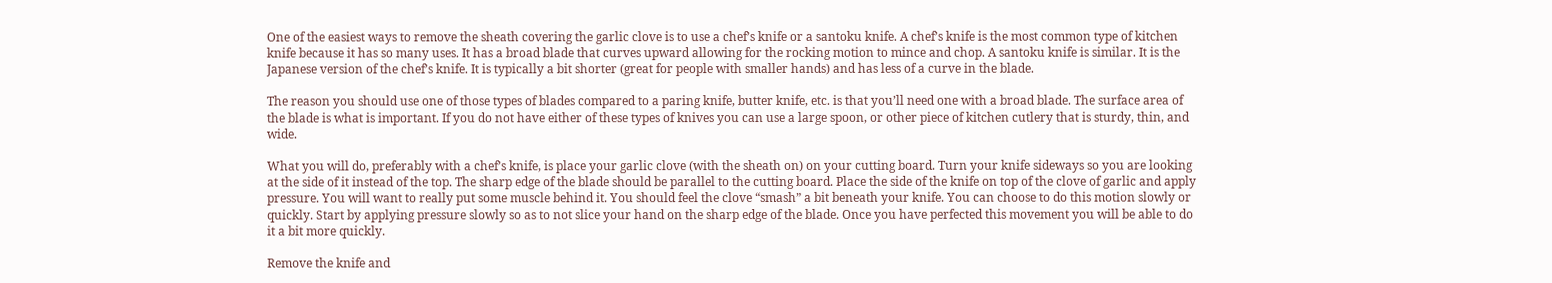One of the easiest ways to remove the sheath covering the garlic clove is to use a chef’s knife or a santoku knife. A chef’s knife is the most common type of kitchen knife because it has so many uses. It has a broad blade that curves upward allowing for the rocking motion to mince and chop. A santoku knife is similar. It is the Japanese version of the chef’s knife. It is typically a bit shorter (great for people with smaller hands) and has less of a curve in the blade.

The reason you should use one of those types of blades compared to a paring knife, butter knife, etc. is that you’ll need one with a broad blade. The surface area of the blade is what is important. If you do not have either of these types of knives you can use a large spoon, or other piece of kitchen cutlery that is sturdy, thin, and wide.

What you will do, preferably with a chef’s knife, is place your garlic clove (with the sheath on) on your cutting board. Turn your knife sideways so you are looking at the side of it instead of the top. The sharp edge of the blade should be parallel to the cutting board. Place the side of the knife on top of the clove of garlic and apply pressure. You will want to really put some muscle behind it. You should feel the clove “smash” a bit beneath your knife. You can choose to do this motion slowly or quickly. Start by applying pressure slowly so as to not slice your hand on the sharp edge of the blade. Once you have perfected this movement you will be able to do it a bit more quickly.

Remove the knife and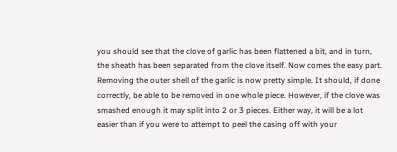you should see that the clove of garlic has been flattened a bit, and in turn, the sheath has been separated from the clove itself. Now comes the easy part. Removing the outer shell of the garlic is now pretty simple. It should, if done correctly, be able to be removed in one whole piece. However, if the clove was smashed enough it may split into 2 or 3 pieces. Either way, it will be a lot easier than if you were to attempt to peel the casing off with your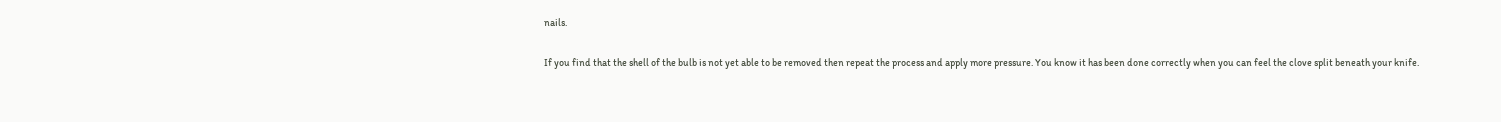nails.

If you find that the shell of the bulb is not yet able to be removed then repeat the process and apply more pressure. You know it has been done correctly when you can feel the clove split beneath your knife.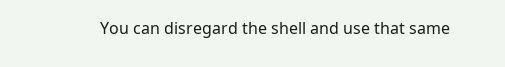You can disregard the shell and use that same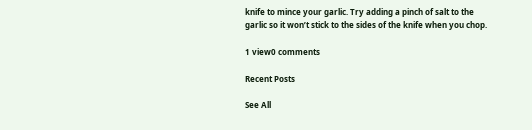knife to mince your garlic. Try adding a pinch of salt to the garlic so it won’t stick to the sides of the knife when you chop.

1 view0 comments

Recent Posts

See All